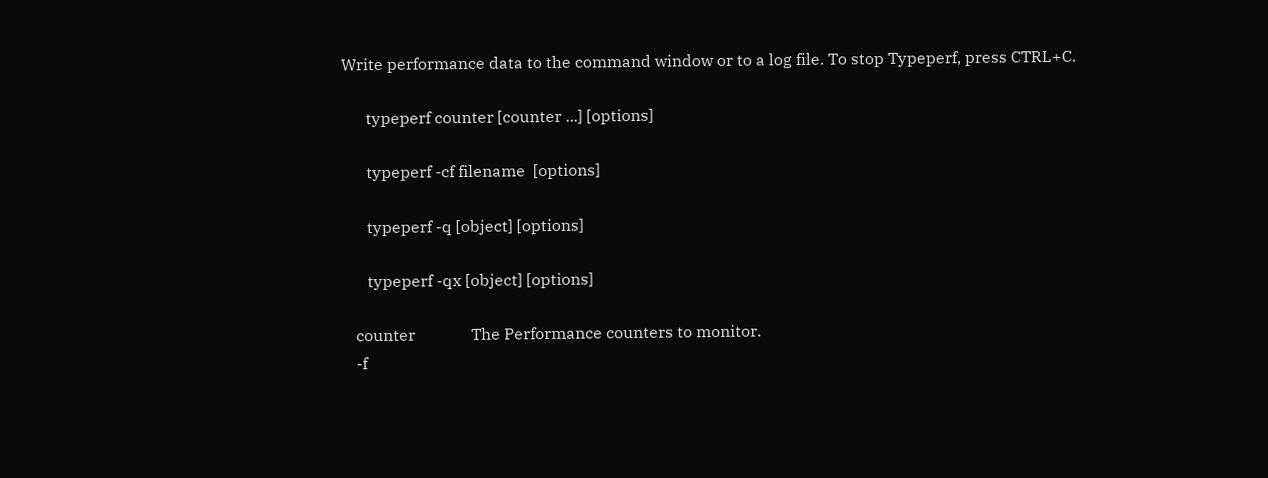Write performance data to the command window or to a log file. To stop Typeperf, press CTRL+C.

      typeperf counter [counter ...] [options]

      typeperf -cf filename  [options]

      typeperf -q [object] [options]

      typeperf -qx [object] [options]

   counter              The Performance counters to monitor.
   -f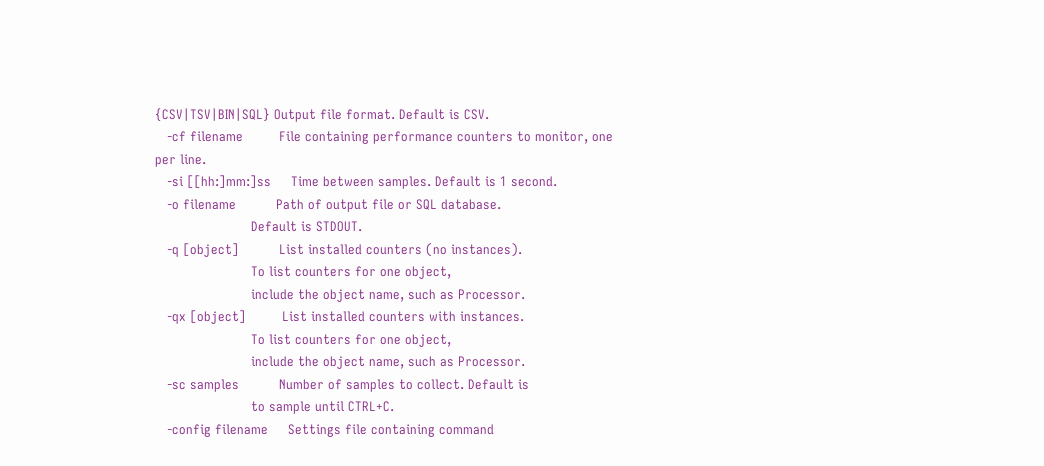{CSV|TSV|BIN|SQL} Output file format. Default is CSV.
   -cf filename         File containing performance counters to monitor, one per line.
   -si [[hh:]mm:]ss     Time between samples. Default is 1 second.
   -o filename          Path of output file or SQL database.
                        Default is STDOUT.
   -q [object]          List installed counters (no instances).
                        To list counters for one object,
                        include the object name, such as Processor.
   -qx [object]         List installed counters with instances.
                        To list counters for one object,
                        include the object name, such as Processor.
   -sc samples          Number of samples to collect. Default is
                        to sample until CTRL+C.
   -config filename     Settings file containing command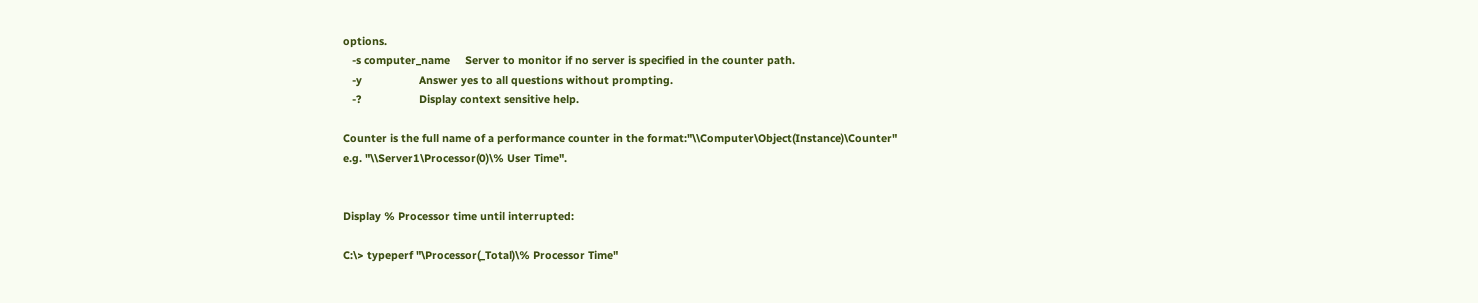options.
   -s computer_name     Server to monitor if no server is specified in the counter path.
   -y                   Answer yes to all questions without prompting.
   -?                   Display context sensitive help.

Counter is the full name of a performance counter in the format:"\\Computer\Object(Instance)\Counter"
e.g. "\\Server1\Processor(0)\% User Time".


Display % Processor time until interrupted:

C:\> typeperf "\Processor(_Total)\% Processor Time"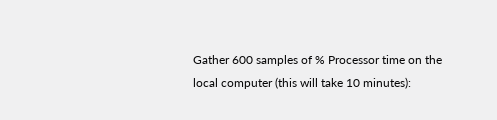Gather 600 samples of % Processor time on the local computer (this will take 10 minutes):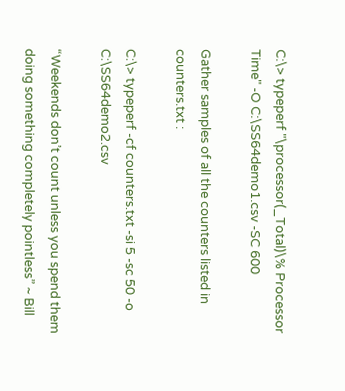C:\> typeperf "\processor(_Total)\% Processor Time" -O C:\SS64demo1.csv -SC 600

Gather samples of all the counters listed in counters.txt :

C:\> typeperf -cf counters.txt -si 5 -sc 50 -o C:\SS64demo2.csv

“Weekends don’t count unless you spend them doing something completely pointless” ~ Bill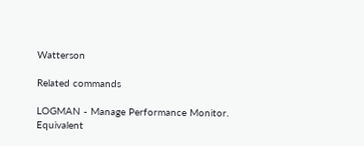Watterson

Related commands

LOGMAN - Manage Performance Monitor.
Equivalent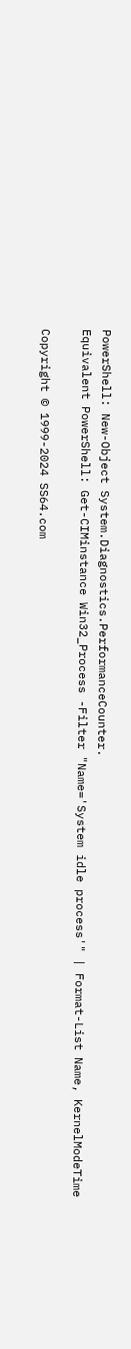PowerShell: New-Object System.Diagnostics.PerformanceCounter.
Equivalent PowerShell: Get-CIMinstance Win32_Process -Filter "Name='System idle process'" | Format-List Name, KernelModeTime

Copyright © 1999-2024 SS64.com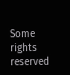Some rights reserved